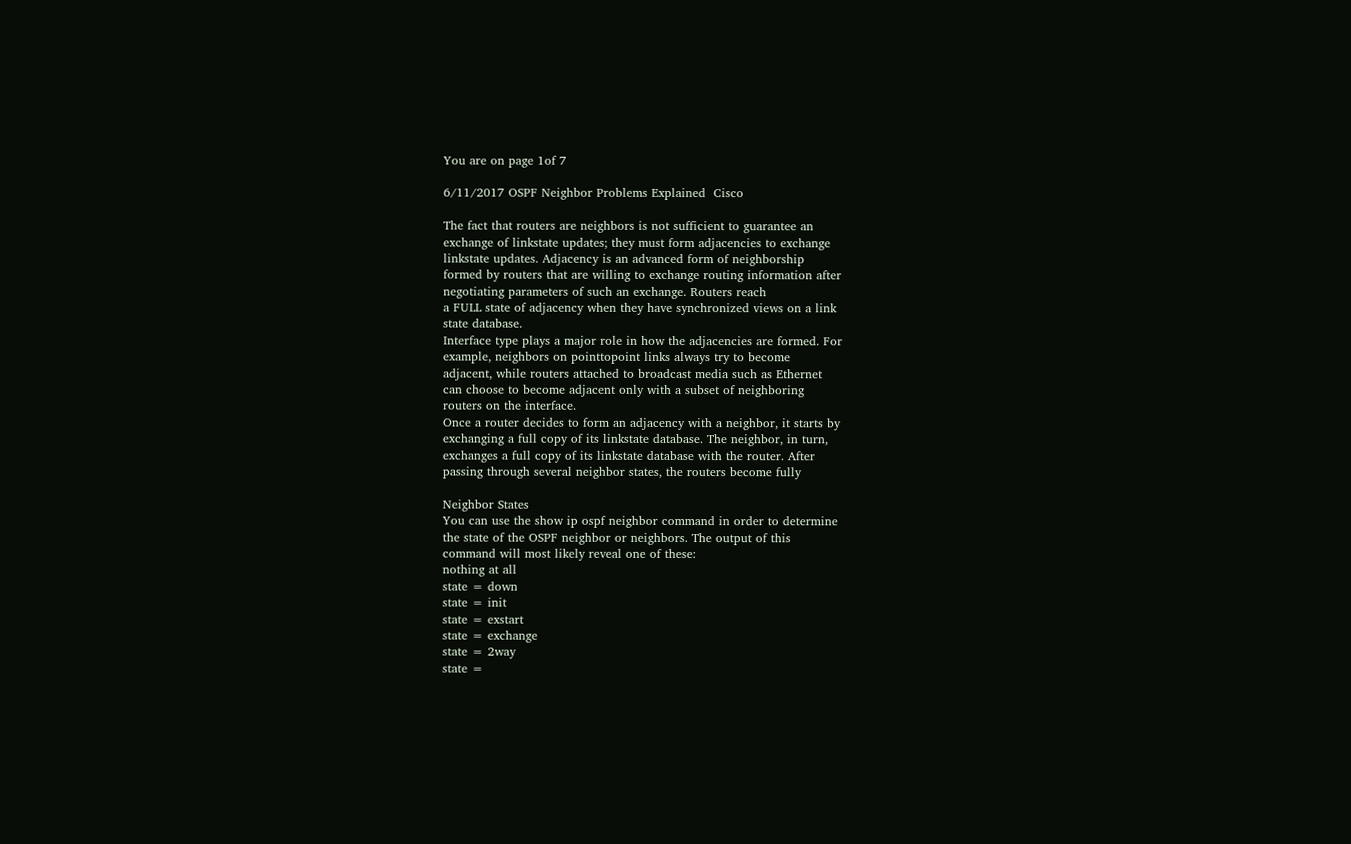You are on page 1of 7

6/11/2017 OSPF Neighbor Problems Explained  Cisco

The fact that routers are neighbors is not sufficient to guarantee an
exchange of linkstate updates; they must form adjacencies to exchange
linkstate updates. Adjacency is an advanced form of neighborship
formed by routers that are willing to exchange routing information after
negotiating parameters of such an exchange. Routers reach
a FULL state of adjacency when they have synchronized views on a link
state database.
Interface type plays a major role in how the adjacencies are formed. For
example, neighbors on pointtopoint links always try to become
adjacent, while routers attached to broadcast media such as Ethernet
can choose to become adjacent only with a subset of neighboring
routers on the interface.
Once a router decides to form an adjacency with a neighbor, it starts by
exchanging a full copy of its linkstate database. The neighbor, in turn,
exchanges a full copy of its linkstate database with the router. After
passing through several neighbor states, the routers become fully

Neighbor States
You can use the show ip ospf neighbor command in order to determine
the state of the OSPF neighbor or neighbors. The output of this
command will most likely reveal one of these:
nothing at all
state = down
state = init
state = exstart
state = exchange
state = 2way
state =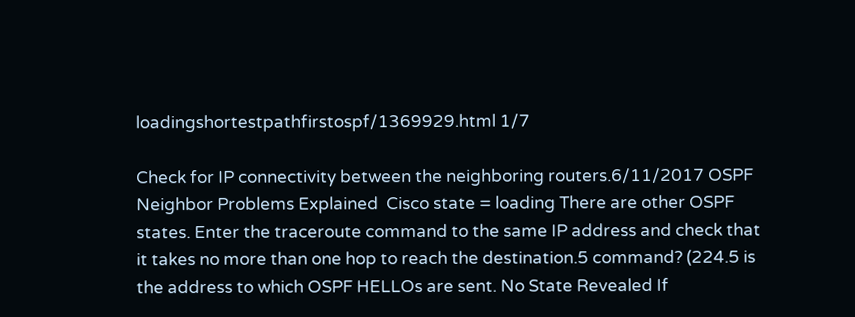loadingshortestpathfirstospf/1369929.html 1/7

Check for IP connectivity between the neighboring routers.6/11/2017 OSPF Neighbor Problems Explained  Cisco state = loading There are other OSPF states. Enter the traceroute command to the same IP address and check that it takes no more than one hop to reach the destination.5 command? (224.5 is the address to which OSPF HELLOs are sent. No State Revealed If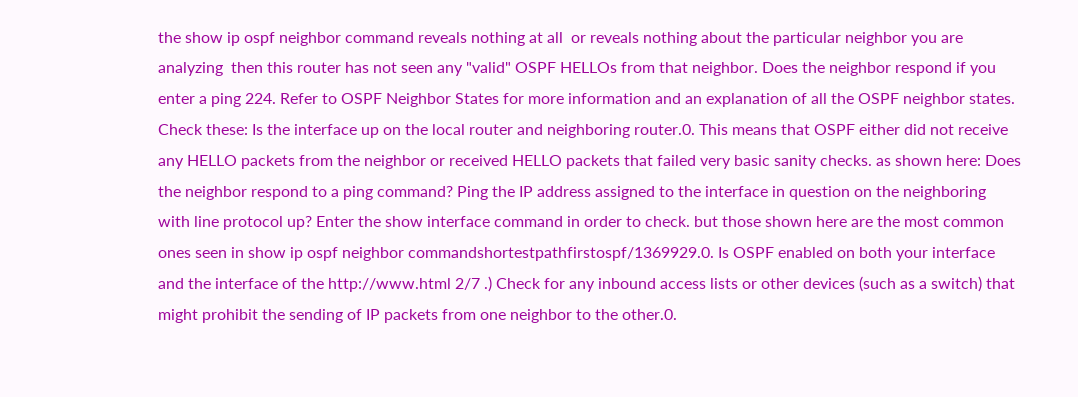the show ip ospf neighbor command reveals nothing at all  or reveals nothing about the particular neighbor you are analyzing  then this router has not seen any "valid" OSPF HELLOs from that neighbor. Does the neighbor respond if you enter a ping 224. Refer to OSPF Neighbor States for more information and an explanation of all the OSPF neighbor states. Check these: Is the interface up on the local router and neighboring router.0. This means that OSPF either did not receive any HELLO packets from the neighbor or received HELLO packets that failed very basic sanity checks. as shown here: Does the neighbor respond to a ping command? Ping the IP address assigned to the interface in question on the neighboring with line protocol up? Enter the show interface command in order to check. but those shown here are the most common ones seen in show ip ospf neighbor commandshortestpathfirstospf/1369929.0. Is OSPF enabled on both your interface and the interface of the http://www.html 2/7 .) Check for any inbound access lists or other devices (such as a switch) that might prohibit the sending of IP packets from one neighbor to the other.0.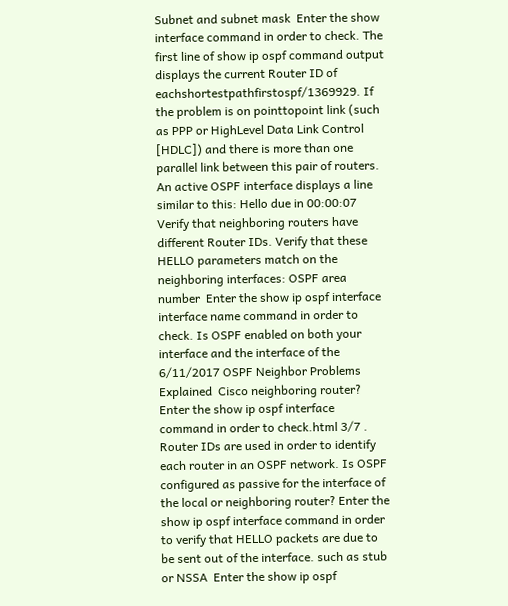Subnet and subnet mask  Enter the show interface command in order to check. The first line of show ip ospf command output displays the current Router ID of eachshortestpathfirstospf/1369929. If the problem is on pointtopoint link (such as PPP or HighLevel Data Link Control [HDLC]) and there is more than one parallel link between this pair of routers. An active OSPF interface displays a line similar to this: Hello due in 00:00:07 Verify that neighboring routers have different Router IDs. Verify that these HELLO parameters match on the neighboring interfaces: OSPF area number  Enter the show ip ospf interface interface name command in order to check. Is OSPF enabled on both your interface and the interface of the 6/11/2017 OSPF Neighbor Problems Explained  Cisco neighboring router? Enter the show ip ospf interface command in order to check.html 3/7 . Router IDs are used in order to identify each router in an OSPF network. Is OSPF configured as passive for the interface of the local or neighboring router? Enter the show ip ospf interface command in order to verify that HELLO packets are due to be sent out of the interface. such as stub or NSSA  Enter the show ip ospf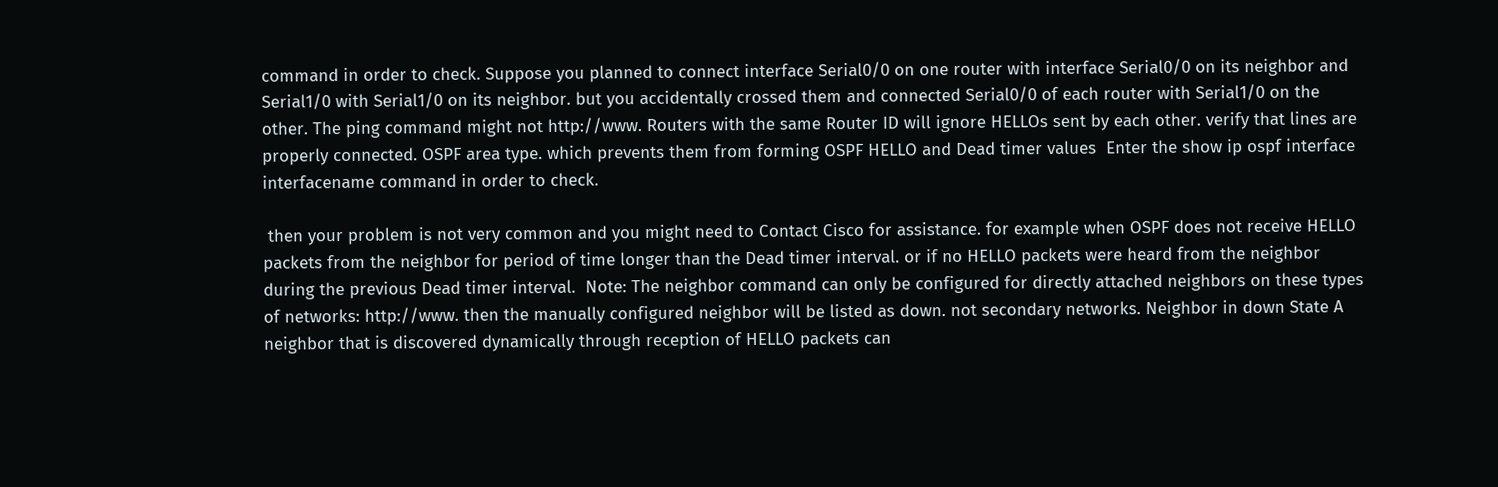command in order to check. Suppose you planned to connect interface Serial0/0 on one router with interface Serial0/0 on its neighbor and Serial1/0 with Serial1/0 on its neighbor. but you accidentally crossed them and connected Serial0/0 of each router with Serial1/0 on the other. The ping command might not http://www. Routers with the same Router ID will ignore HELLOs sent by each other. verify that lines are properly connected. OSPF area type. which prevents them from forming OSPF HELLO and Dead timer values  Enter the show ip ospf interface interfacename command in order to check.

 then your problem is not very common and you might need to Contact Cisco for assistance. for example when OSPF does not receive HELLO packets from the neighbor for period of time longer than the Dead timer interval. or if no HELLO packets were heard from the neighbor during the previous Dead timer interval.  Note: The neighbor command can only be configured for directly attached neighbors on these types of networks: http://www. then the manually configured neighbor will be listed as down. not secondary networks. Neighbor in down State A neighbor that is discovered dynamically through reception of HELLO packets can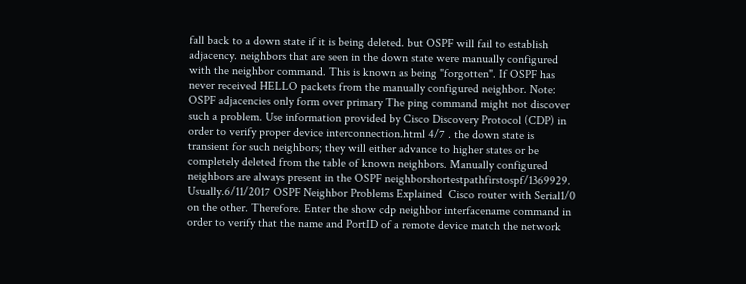fall back to a down state if it is being deleted. but OSPF will fail to establish adjacency. neighbors that are seen in the down state were manually configured with the neighbor command. This is known as being "forgotten". If OSPF has never received HELLO packets from the manually configured neighbor. Note: OSPF adjacencies only form over primary The ping command might not discover such a problem. Use information provided by Cisco Discovery Protocol (CDP) in order to verify proper device interconnection.html 4/7 . the down state is transient for such neighbors; they will either advance to higher states or be completely deleted from the table of known neighbors. Manually configured neighbors are always present in the OSPF neighborshortestpathfirstospf/1369929. Usually.6/11/2017 OSPF Neighbor Problems Explained  Cisco router with Serial1/0 on the other. Therefore. Enter the show cdp neighbor interfacename command in order to verify that the name and PortID of a remote device match the network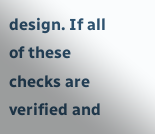design. If all of these checks are verified and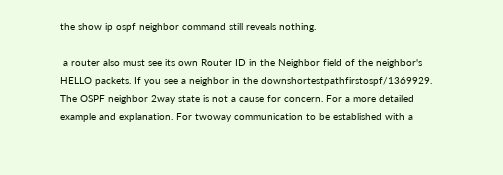the show ip ospf neighbor command still reveals nothing.

 a router also must see its own Router ID in the Neighbor field of the neighbor's HELLO packets. If you see a neighbor in the downshortestpathfirstospf/1369929. The OSPF neighbor 2way state is not a cause for concern. For a more detailed example and explanation. For twoway communication to be established with a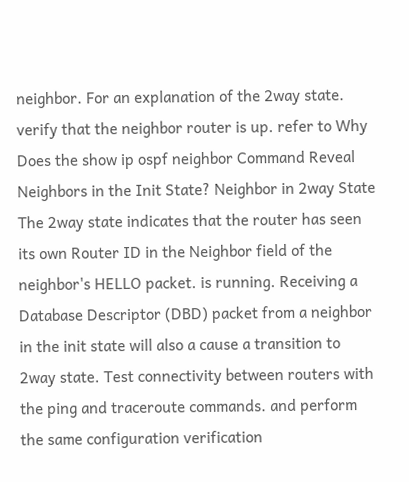neighbor. For an explanation of the 2way state. verify that the neighbor router is up. refer to Why Does the show ip ospf neighbor Command Reveal Neighbors in the Init State? Neighbor in 2way State The 2way state indicates that the router has seen its own Router ID in the Neighbor field of the neighbor's HELLO packet. is running. Receiving a Database Descriptor (DBD) packet from a neighbor in the init state will also a cause a transition to 2way state. Test connectivity between routers with the ping and traceroute commands. and perform the same configuration verification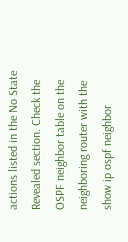actions listed in the No State Revealed section. Check the OSPF neighbor table on the neighboring router with the show ip ospf neighbor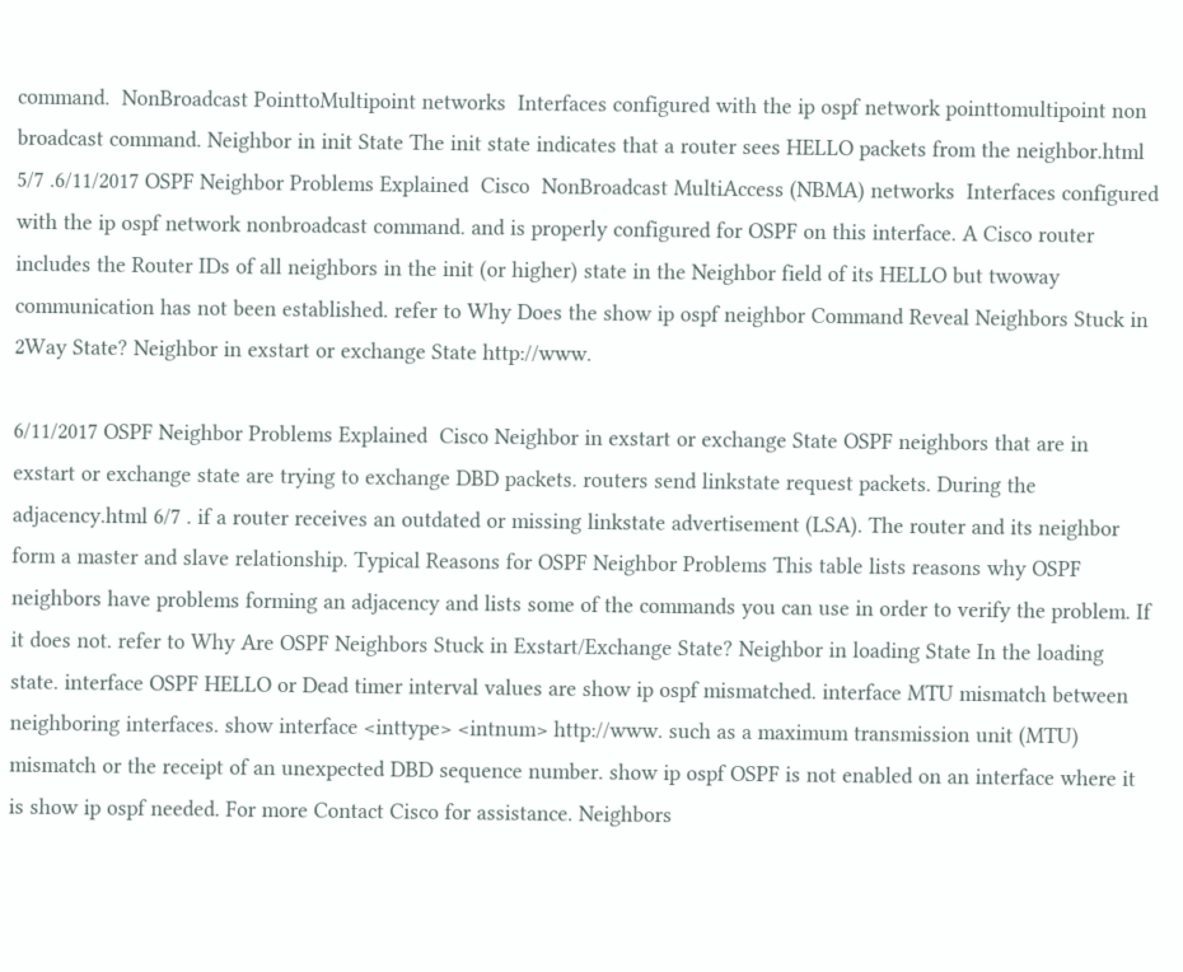command.  NonBroadcast PointtoMultipoint networks  Interfaces configured with the ip ospf network pointtomultipoint non broadcast command. Neighbor in init State The init state indicates that a router sees HELLO packets from the neighbor.html 5/7 .6/11/2017 OSPF Neighbor Problems Explained  Cisco  NonBroadcast MultiAccess (NBMA) networks  Interfaces configured with the ip ospf network nonbroadcast command. and is properly configured for OSPF on this interface. A Cisco router includes the Router IDs of all neighbors in the init (or higher) state in the Neighbor field of its HELLO but twoway communication has not been established. refer to Why Does the show ip ospf neighbor Command Reveal Neighbors Stuck in 2Way State? Neighbor in exstart or exchange State http://www.

6/11/2017 OSPF Neighbor Problems Explained  Cisco Neighbor in exstart or exchange State OSPF neighbors that are in exstart or exchange state are trying to exchange DBD packets. routers send linkstate request packets. During the adjacency.html 6/7 . if a router receives an outdated or missing linkstate advertisement (LSA). The router and its neighbor form a master and slave relationship. Typical Reasons for OSPF Neighbor Problems This table lists reasons why OSPF neighbors have problems forming an adjacency and lists some of the commands you can use in order to verify the problem. If it does not. refer to Why Are OSPF Neighbors Stuck in Exstart/Exchange State? Neighbor in loading State In the loading state. interface OSPF HELLO or Dead timer interval values are show ip ospf mismatched. interface MTU mismatch between neighboring interfaces. show interface <inttype> <intnum> http://www. such as a maximum transmission unit (MTU) mismatch or the receipt of an unexpected DBD sequence number. show ip ospf OSPF is not enabled on an interface where it is show ip ospf needed. For more Contact Cisco for assistance. Neighbors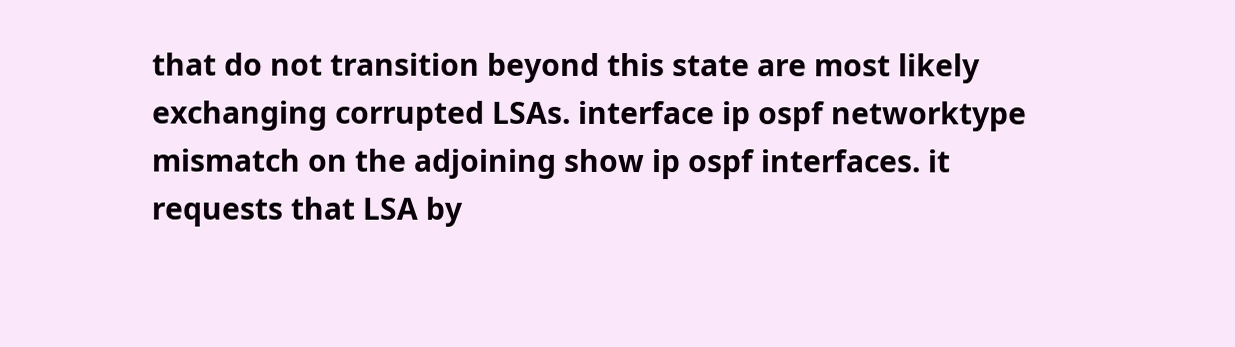that do not transition beyond this state are most likely exchanging corrupted LSAs. interface ip ospf networktype mismatch on the adjoining show ip ospf interfaces. it requests that LSA by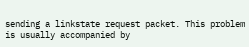sending a linkstate request packet. This problem is usually accompanied by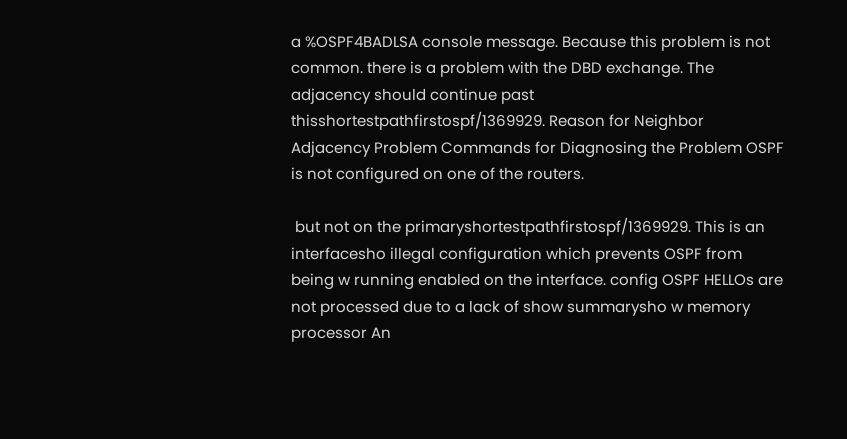a %OSPF4BADLSA console message. Because this problem is not common. there is a problem with the DBD exchange. The adjacency should continue past thisshortestpathfirstospf/1369929. Reason for Neighbor Adjacency Problem Commands for Diagnosing the Problem OSPF is not configured on one of the routers.

 but not on the primaryshortestpathfirstospf/1369929. This is an interfacesho illegal configuration which prevents OSPF from being w running enabled on the interface. config OSPF HELLOs are not processed due to a lack of show summarysho w memory processor An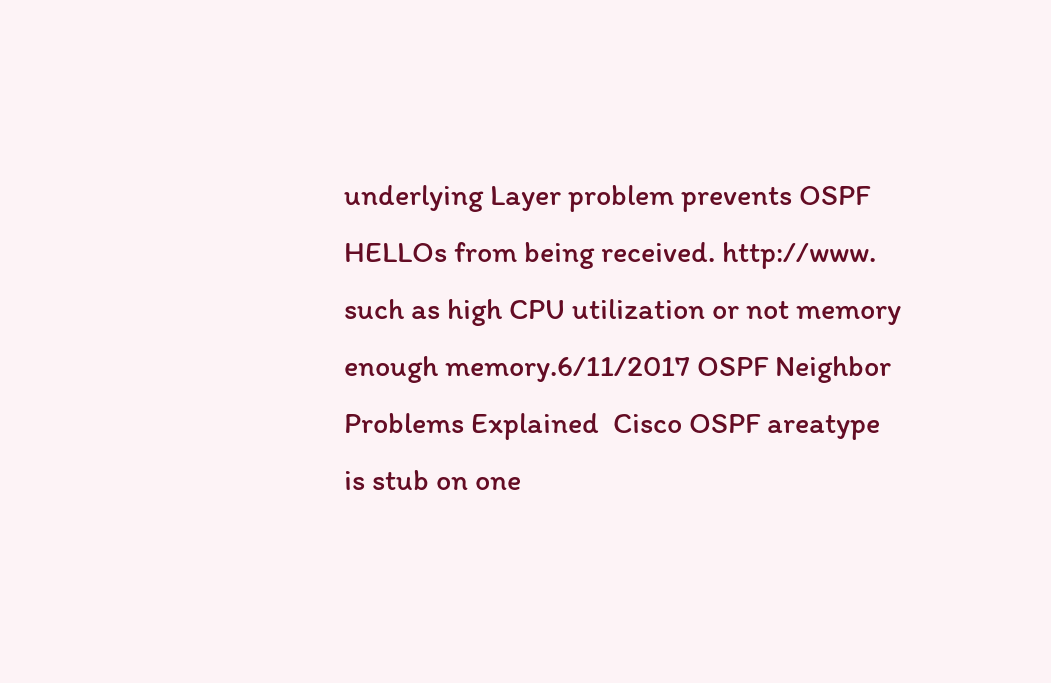underlying Layer problem prevents OSPF HELLOs from being received. http://www. such as high CPU utilization or not memory enough memory.6/11/2017 OSPF Neighbor Problems Explained  Cisco OSPF areatype is stub on one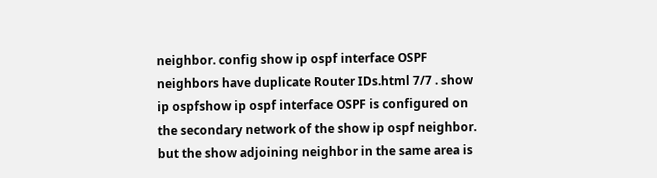neighbor. config show ip ospf interface OSPF neighbors have duplicate Router IDs.html 7/7 . show ip ospfshow ip ospf interface OSPF is configured on the secondary network of the show ip ospf neighbor. but the show adjoining neighbor in the same area is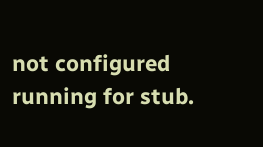not configured running for stub.